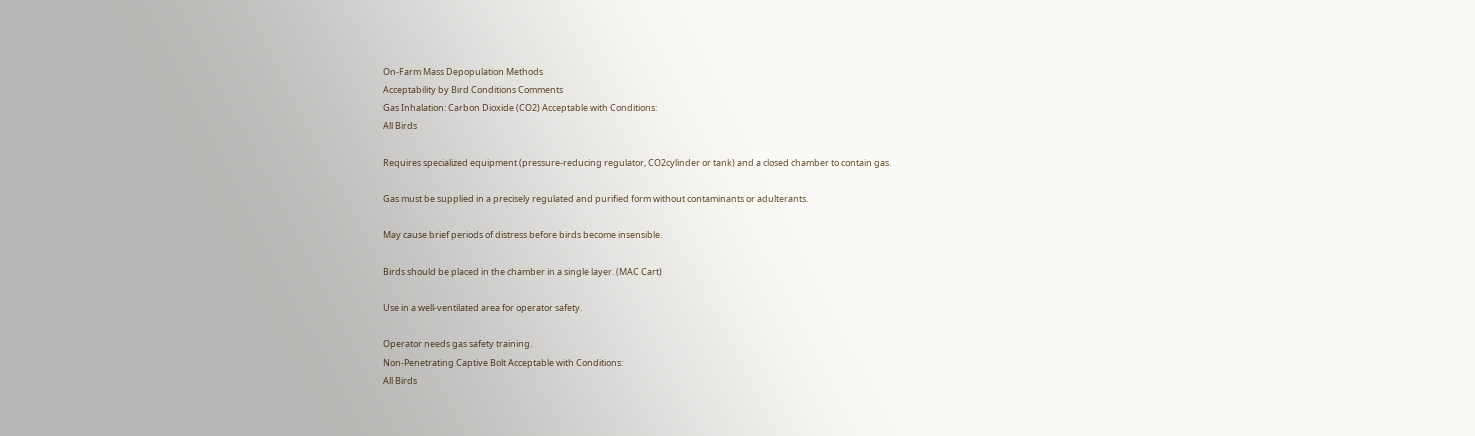On-Farm Mass Depopulation Methods
Acceptability by Bird Conditions Comments
Gas Inhalation: Carbon Dioxide (CO2) Acceptable with Conditions:
All Birds

Requires specialized equipment (pressure-reducing regulator, CO2cylinder or tank) and a closed chamber to contain gas.

Gas must be supplied in a precisely regulated and purified form without contaminants or adulterants.

May cause brief periods of distress before birds become insensible.

Birds should be placed in the chamber in a single layer. (MAC Cart)

Use in a well-ventilated area for operator safety.

Operator needs gas safety training.
Non-Penetrating Captive Bolt Acceptable with Conditions:
All Birds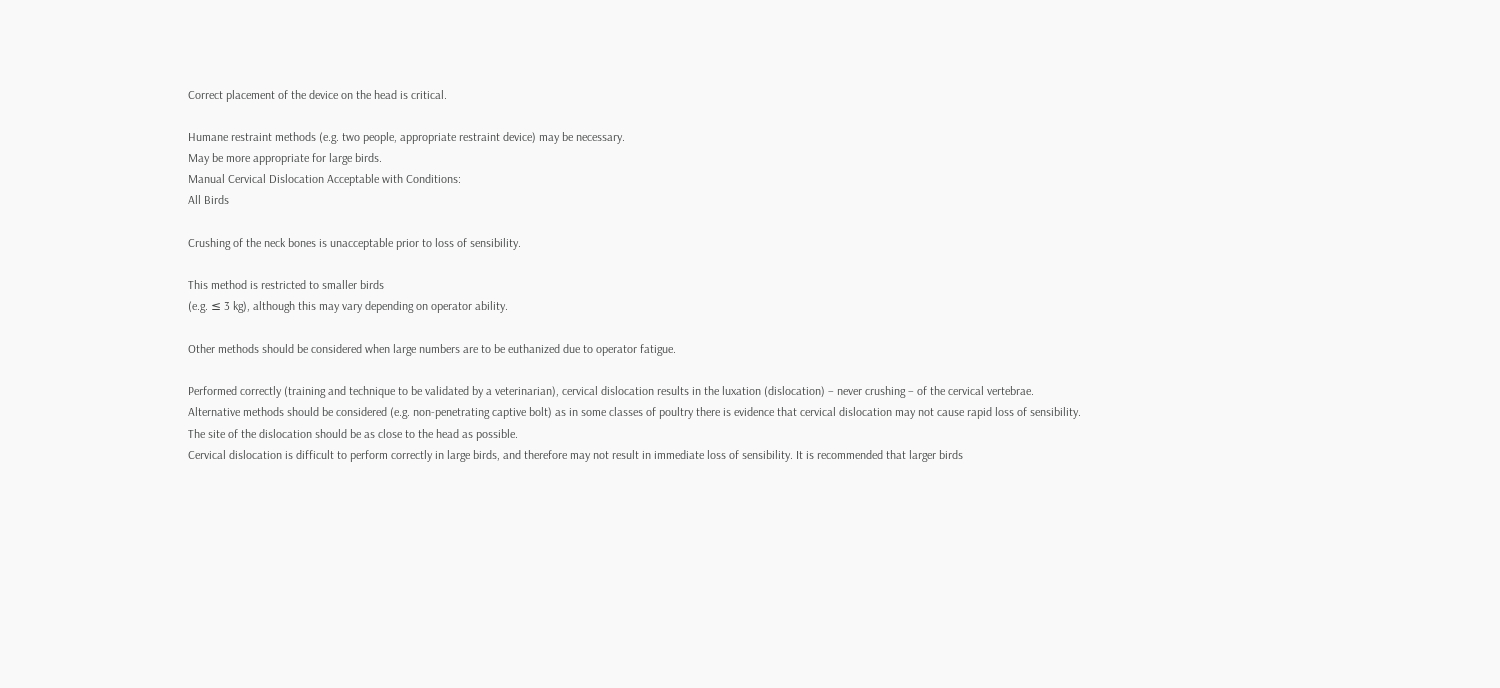Correct placement of the device on the head is critical.

Humane restraint methods (e.g. two people, appropriate restraint device) may be necessary.
May be more appropriate for large birds.
Manual Cervical Dislocation Acceptable with Conditions:
All Birds

Crushing of the neck bones is unacceptable prior to loss of sensibility.

This method is restricted to smaller birds
(e.g. ≤ 3 kg), although this may vary depending on operator ability.

Other methods should be considered when large numbers are to be euthanized due to operator fatigue.

Performed correctly (training and technique to be validated by a veterinarian), cervical dislocation results in the luxation (dislocation) – never crushing – of the cervical vertebrae.
Alternative methods should be considered (e.g. non-penetrating captive bolt) as in some classes of poultry there is evidence that cervical dislocation may not cause rapid loss of sensibility.
The site of the dislocation should be as close to the head as possible.
Cervical dislocation is difficult to perform correctly in large birds, and therefore may not result in immediate loss of sensibility. It is recommended that larger birds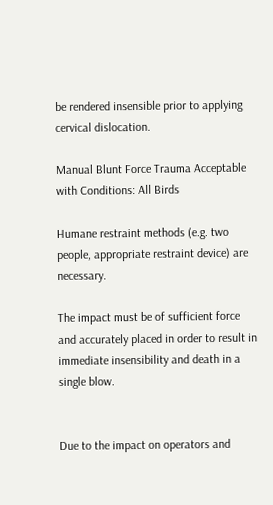be rendered insensible prior to applying cervical dislocation.

Manual Blunt Force Trauma Acceptable with Conditions: All Birds

Humane restraint methods (e.g. two people, appropriate restraint device) are necessary.

The impact must be of sufficient force and accurately placed in order to result in immediate insensibility and death in a single blow.


Due to the impact on operators and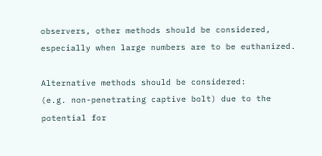observers, other methods should be considered, especially when large numbers are to be euthanized.

Alternative methods should be considered:
(e.g. non-penetrating captive bolt) due to the potential for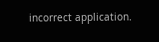incorrect application.